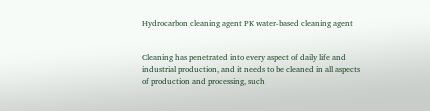Hydrocarbon cleaning agent PK water-based cleaning agent


Cleaning has penetrated into every aspect of daily life and industrial production, and it needs to be cleaned in all aspects of production and processing, such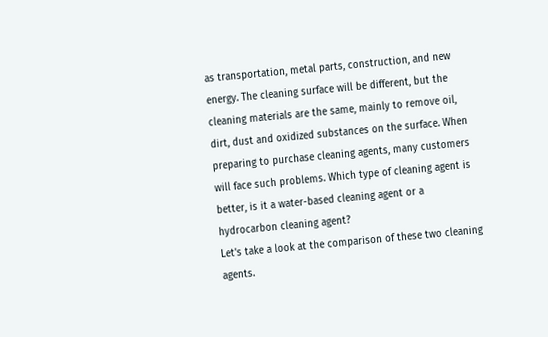as transportation, metal parts, construction, and new energy. The cleaning surface will be different, but the cleaning materials are the same, mainly to remove oil, dirt, dust and oxidized substances on the surface. When preparing to purchase cleaning agents, many customers will face such problems. Which type of cleaning agent is better, is it a water-based cleaning agent or a hydrocarbon cleaning agent?
Let's take a look at the comparison of these two cleaning agents.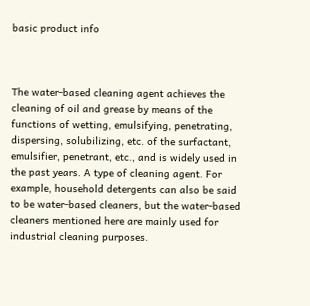basic product info



The water-based cleaning agent achieves the cleaning of oil and grease by means of the functions of wetting, emulsifying, penetrating, dispersing, solubilizing, etc. of the surfactant, emulsifier, penetrant, etc., and is widely used in the past years. A type of cleaning agent. For example, household detergents can also be said to be water-based cleaners, but the water-based cleaners mentioned here are mainly used for industrial cleaning purposes.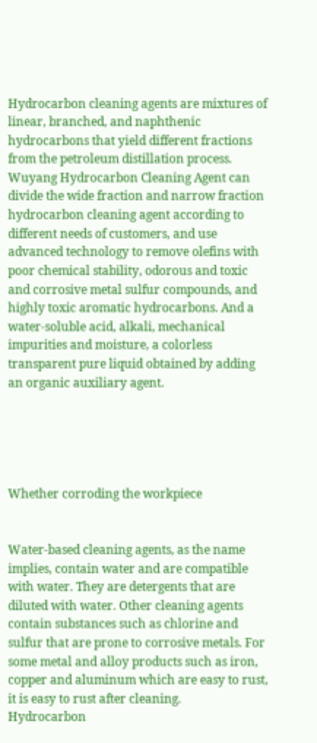Hydrocarbon cleaning agents are mixtures of linear, branched, and naphthenic hydrocarbons that yield different fractions from the petroleum distillation process. Wuyang Hydrocarbon Cleaning Agent can divide the wide fraction and narrow fraction hydrocarbon cleaning agent according to different needs of customers, and use advanced technology to remove olefins with poor chemical stability, odorous and toxic and corrosive metal sulfur compounds, and highly toxic aromatic hydrocarbons. And a water-soluble acid, alkali, mechanical impurities and moisture, a colorless transparent pure liquid obtained by adding an organic auxiliary agent.





Whether corroding the workpiece


Water-based cleaning agents, as the name implies, contain water and are compatible with water. They are detergents that are diluted with water. Other cleaning agents contain substances such as chlorine and sulfur that are prone to corrosive metals. For some metal and alloy products such as iron, copper and aluminum which are easy to rust, it is easy to rust after cleaning.
Hydrocarbon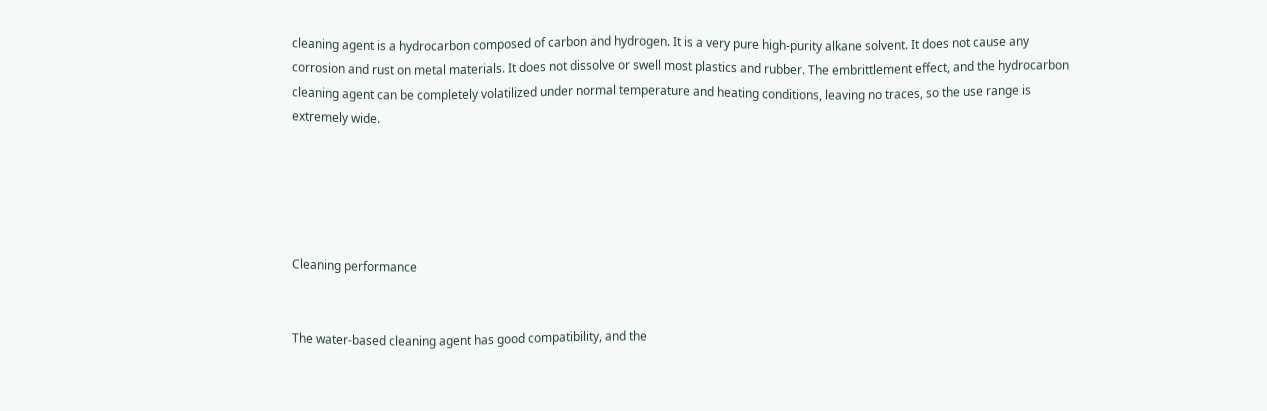cleaning agent is a hydrocarbon composed of carbon and hydrogen. It is a very pure high-purity alkane solvent. It does not cause any corrosion and rust on metal materials. It does not dissolve or swell most plastics and rubber. The embrittlement effect, and the hydrocarbon cleaning agent can be completely volatilized under normal temperature and heating conditions, leaving no traces, so the use range is extremely wide.





Cleaning performance


The water-based cleaning agent has good compatibility, and the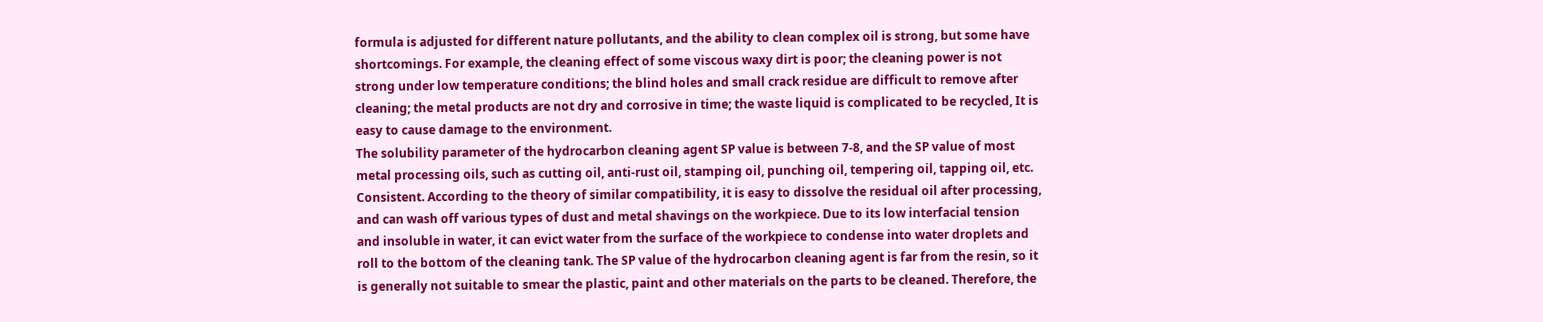formula is adjusted for different nature pollutants, and the ability to clean complex oil is strong, but some have shortcomings. For example, the cleaning effect of some viscous waxy dirt is poor; the cleaning power is not strong under low temperature conditions; the blind holes and small crack residue are difficult to remove after cleaning; the metal products are not dry and corrosive in time; the waste liquid is complicated to be recycled, It is easy to cause damage to the environment.
The solubility parameter of the hydrocarbon cleaning agent SP value is between 7-8, and the SP value of most metal processing oils, such as cutting oil, anti-rust oil, stamping oil, punching oil, tempering oil, tapping oil, etc. Consistent. According to the theory of similar compatibility, it is easy to dissolve the residual oil after processing, and can wash off various types of dust and metal shavings on the workpiece. Due to its low interfacial tension and insoluble in water, it can evict water from the surface of the workpiece to condense into water droplets and roll to the bottom of the cleaning tank. The SP value of the hydrocarbon cleaning agent is far from the resin, so it is generally not suitable to smear the plastic, paint and other materials on the parts to be cleaned. Therefore, the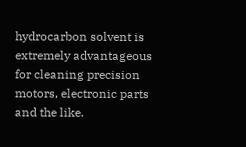hydrocarbon solvent is extremely advantageous for cleaning precision motors, electronic parts and the like.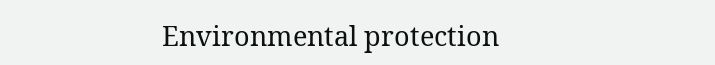Environmental protection